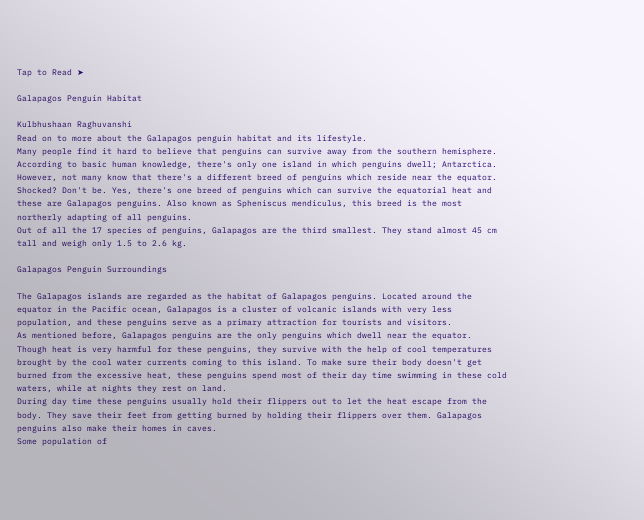Tap to Read ➤

Galapagos Penguin Habitat

Kulbhushaan Raghuvanshi
Read on to more about the Galapagos penguin habitat and its lifestyle.
Many people find it hard to believe that penguins can survive away from the southern hemisphere. According to basic human knowledge, there's only one island in which penguins dwell; Antarctica.
However, not many know that there's a different breed of penguins which reside near the equator. Shocked? Don't be. Yes, there's one breed of penguins which can survive the equatorial heat and these are Galapagos penguins. Also known as Spheniscus mendiculus, this breed is the most northerly adapting of all penguins.
Out of all the 17 species of penguins, Galapagos are the third smallest. They stand almost 45 cm tall and weigh only 1.5 to 2.6 kg.

Galapagos Penguin Surroundings

The Galapagos islands are regarded as the habitat of Galapagos penguins. Located around the equator in the Pacific ocean, Galapagos is a cluster of volcanic islands with very less population, and these penguins serve as a primary attraction for tourists and visitors.
As mentioned before, Galapagos penguins are the only penguins which dwell near the equator.
Though heat is very harmful for these penguins, they survive with the help of cool temperatures brought by the cool water currents coming to this island. To make sure their body doesn't get burned from the excessive heat, these penguins spend most of their day time swimming in these cold waters, while at nights they rest on land.
During day time these penguins usually hold their flippers out to let the heat escape from the body. They save their feet from getting burned by holding their flippers over them. Galapagos penguins also make their homes in caves.
Some population of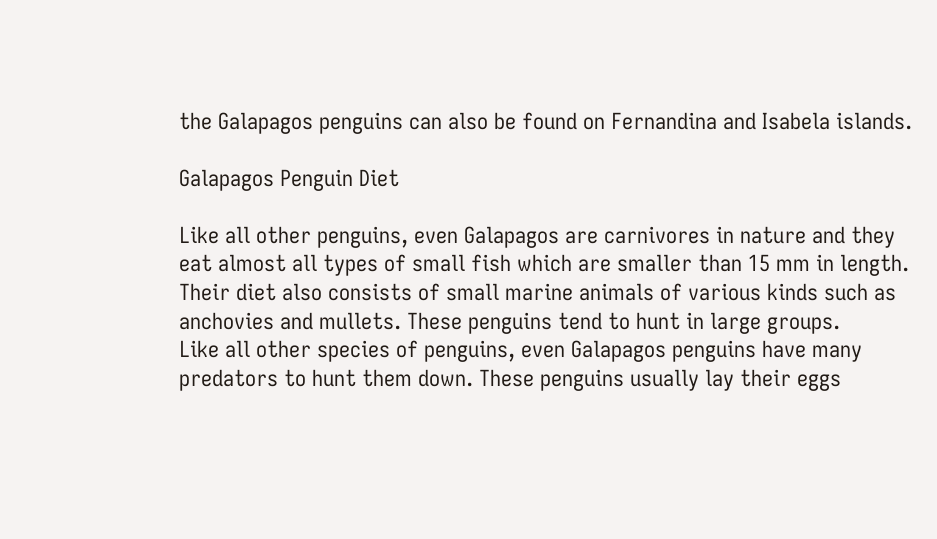the Galapagos penguins can also be found on Fernandina and Isabela islands.

Galapagos Penguin Diet

Like all other penguins, even Galapagos are carnivores in nature and they eat almost all types of small fish which are smaller than 15 mm in length.
Their diet also consists of small marine animals of various kinds such as anchovies and mullets. These penguins tend to hunt in large groups.
Like all other species of penguins, even Galapagos penguins have many predators to hunt them down. These penguins usually lay their eggs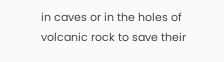in caves or in the holes of volcanic rock to save their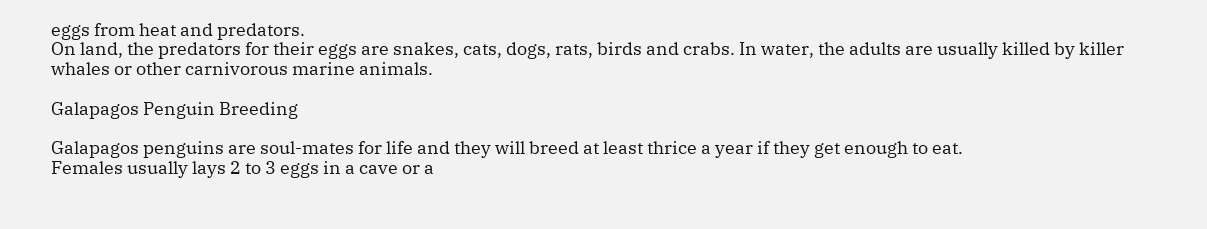eggs from heat and predators.
On land, the predators for their eggs are snakes, cats, dogs, rats, birds and crabs. In water, the adults are usually killed by killer whales or other carnivorous marine animals.

Galapagos Penguin Breeding

Galapagos penguins are soul-mates for life and they will breed at least thrice a year if they get enough to eat.
Females usually lays 2 to 3 eggs in a cave or a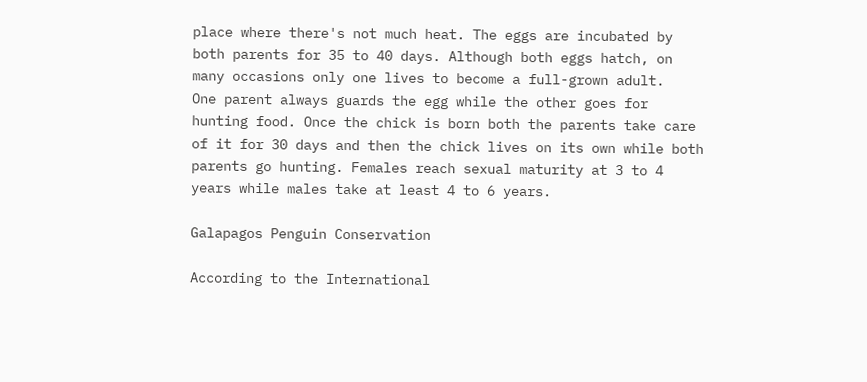place where there's not much heat. The eggs are incubated by both parents for 35 to 40 days. Although both eggs hatch, on many occasions only one lives to become a full-grown adult.
One parent always guards the egg while the other goes for hunting food. Once the chick is born both the parents take care of it for 30 days and then the chick lives on its own while both parents go hunting. Females reach sexual maturity at 3 to 4 years while males take at least 4 to 6 years.

Galapagos Penguin Conservation

According to the International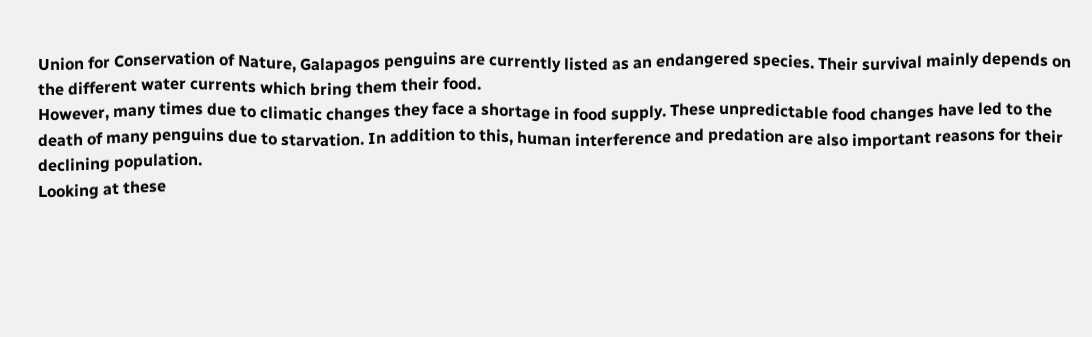Union for Conservation of Nature, Galapagos penguins are currently listed as an endangered species. Their survival mainly depends on the different water currents which bring them their food.
However, many times due to climatic changes they face a shortage in food supply. These unpredictable food changes have led to the death of many penguins due to starvation. In addition to this, human interference and predation are also important reasons for their declining population.
Looking at these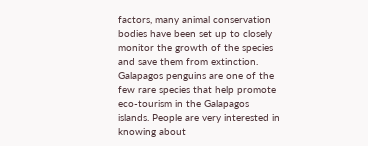factors, many animal conservation bodies have been set up to closely monitor the growth of the species and save them from extinction.
Galapagos penguins are one of the few rare species that help promote eco-tourism in the Galapagos islands. People are very interested in knowing about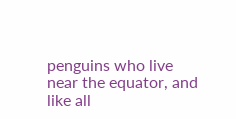penguins who live near the equator, and like all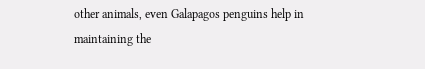other animals, even Galapagos penguins help in maintaining the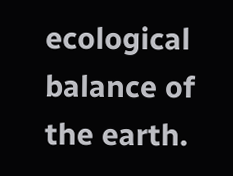ecological balance of the earth.